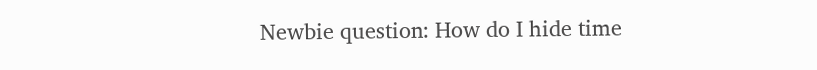Newbie question: How do I hide time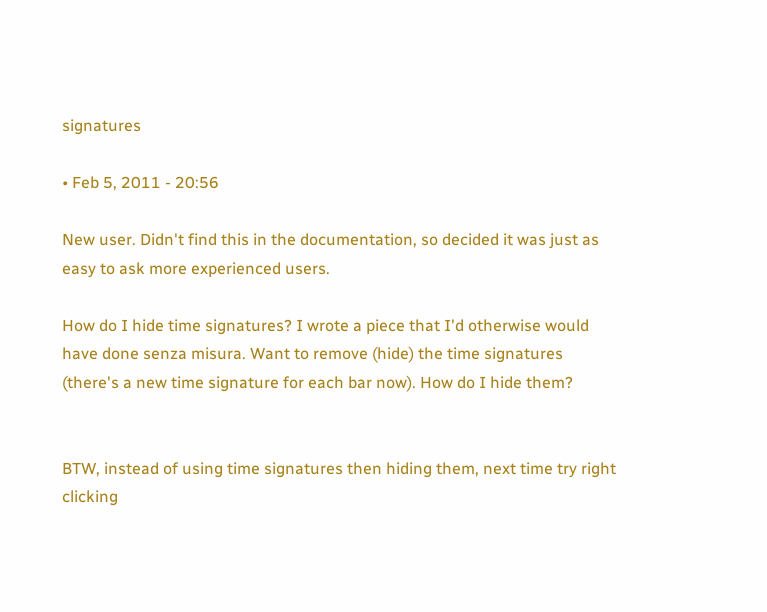signatures

• Feb 5, 2011 - 20:56

New user. Didn't find this in the documentation, so decided it was just as easy to ask more experienced users.

How do I hide time signatures? I wrote a piece that I'd otherwise would have done senza misura. Want to remove (hide) the time signatures (there's a new time signature for each bar now). How do I hide them?


BTW, instead of using time signatures then hiding them, next time try right clicking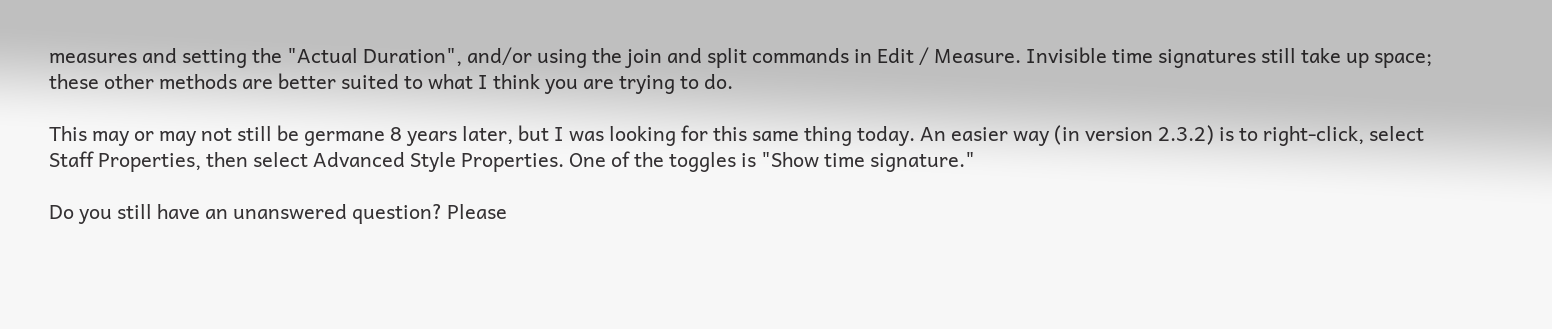measures and setting the "Actual Duration", and/or using the join and split commands in Edit / Measure. Invisible time signatures still take up space; these other methods are better suited to what I think you are trying to do.

This may or may not still be germane 8 years later, but I was looking for this same thing today. An easier way (in version 2.3.2) is to right-click, select Staff Properties, then select Advanced Style Properties. One of the toggles is "Show time signature."

Do you still have an unanswered question? Please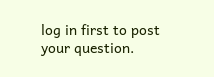log in first to post your question.